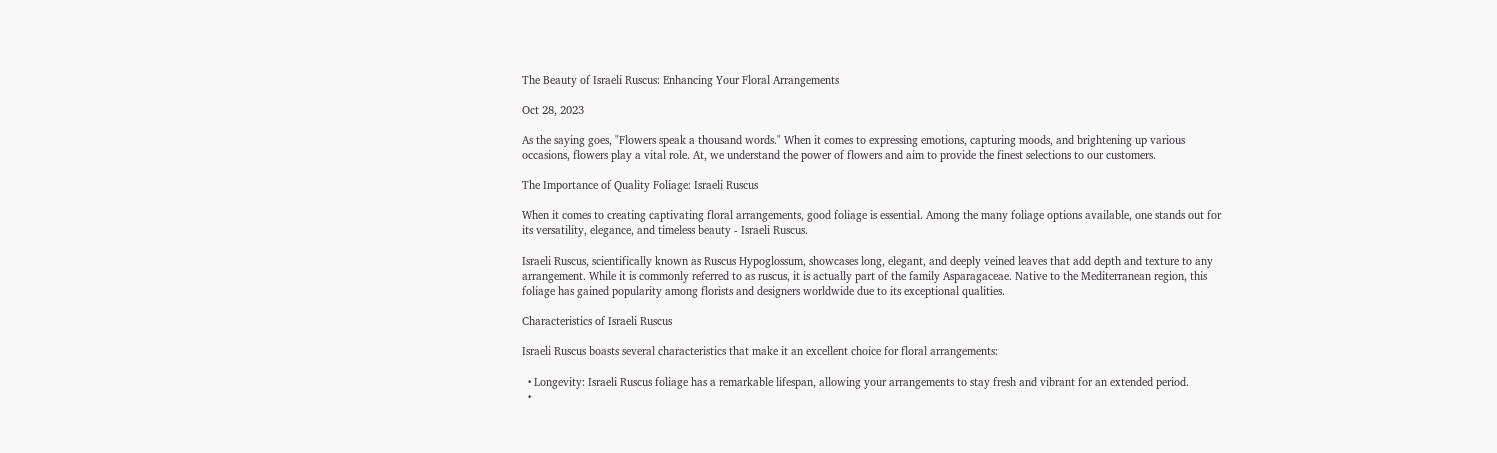The Beauty of Israeli Ruscus: Enhancing Your Floral Arrangements

Oct 28, 2023

As the saying goes, "Flowers speak a thousand words." When it comes to expressing emotions, capturing moods, and brightening up various occasions, flowers play a vital role. At, we understand the power of flowers and aim to provide the finest selections to our customers.

The Importance of Quality Foliage: Israeli Ruscus

When it comes to creating captivating floral arrangements, good foliage is essential. Among the many foliage options available, one stands out for its versatility, elegance, and timeless beauty - Israeli Ruscus.

Israeli Ruscus, scientifically known as Ruscus Hypoglossum, showcases long, elegant, and deeply veined leaves that add depth and texture to any arrangement. While it is commonly referred to as ruscus, it is actually part of the family Asparagaceae. Native to the Mediterranean region, this foliage has gained popularity among florists and designers worldwide due to its exceptional qualities.

Characteristics of Israeli Ruscus

Israeli Ruscus boasts several characteristics that make it an excellent choice for floral arrangements:

  • Longevity: Israeli Ruscus foliage has a remarkable lifespan, allowing your arrangements to stay fresh and vibrant for an extended period.
  •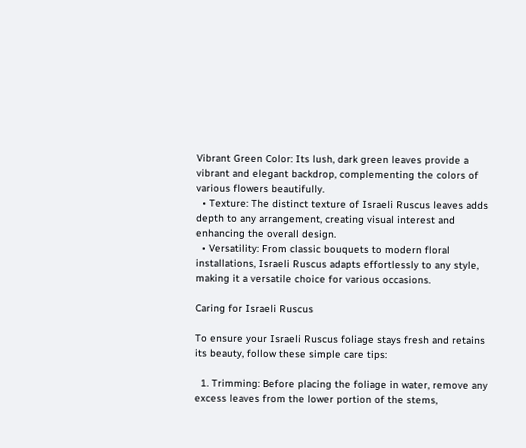Vibrant Green Color: Its lush, dark green leaves provide a vibrant and elegant backdrop, complementing the colors of various flowers beautifully.
  • Texture: The distinct texture of Israeli Ruscus leaves adds depth to any arrangement, creating visual interest and enhancing the overall design.
  • Versatility: From classic bouquets to modern floral installations, Israeli Ruscus adapts effortlessly to any style, making it a versatile choice for various occasions.

Caring for Israeli Ruscus

To ensure your Israeli Ruscus foliage stays fresh and retains its beauty, follow these simple care tips:

  1. Trimming: Before placing the foliage in water, remove any excess leaves from the lower portion of the stems,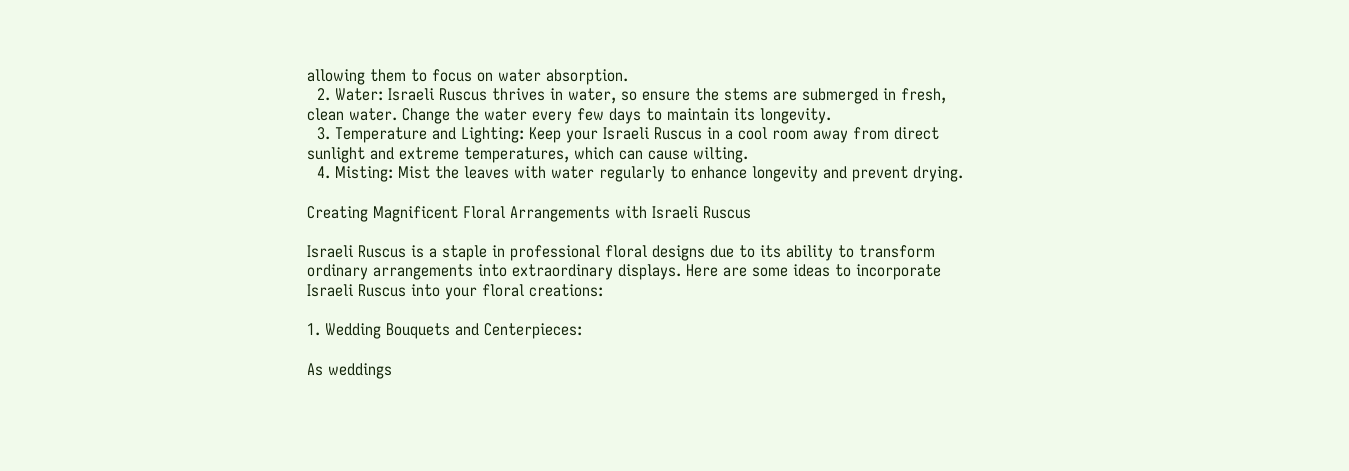allowing them to focus on water absorption.
  2. Water: Israeli Ruscus thrives in water, so ensure the stems are submerged in fresh, clean water. Change the water every few days to maintain its longevity.
  3. Temperature and Lighting: Keep your Israeli Ruscus in a cool room away from direct sunlight and extreme temperatures, which can cause wilting.
  4. Misting: Mist the leaves with water regularly to enhance longevity and prevent drying.

Creating Magnificent Floral Arrangements with Israeli Ruscus

Israeli Ruscus is a staple in professional floral designs due to its ability to transform ordinary arrangements into extraordinary displays. Here are some ideas to incorporate Israeli Ruscus into your floral creations:

1. Wedding Bouquets and Centerpieces:

As weddings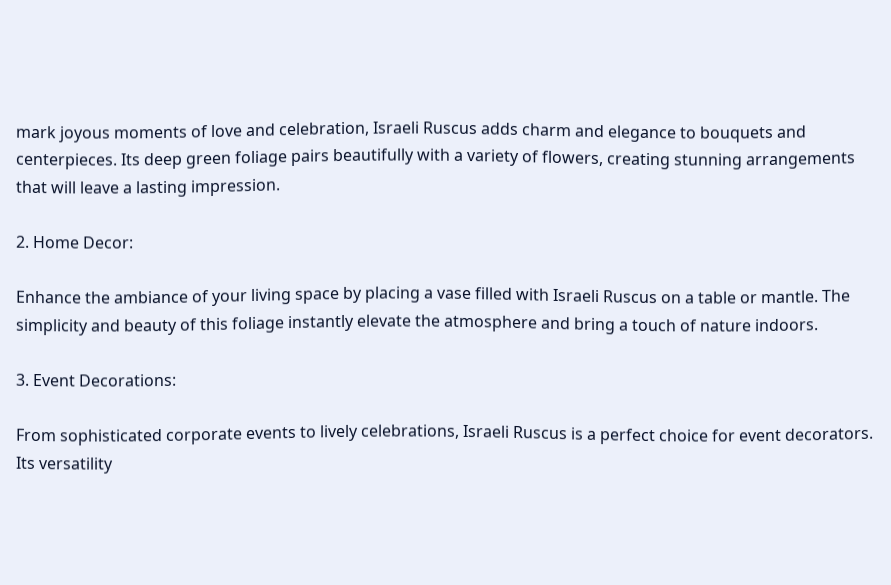mark joyous moments of love and celebration, Israeli Ruscus adds charm and elegance to bouquets and centerpieces. Its deep green foliage pairs beautifully with a variety of flowers, creating stunning arrangements that will leave a lasting impression.

2. Home Decor:

Enhance the ambiance of your living space by placing a vase filled with Israeli Ruscus on a table or mantle. The simplicity and beauty of this foliage instantly elevate the atmosphere and bring a touch of nature indoors.

3. Event Decorations:

From sophisticated corporate events to lively celebrations, Israeli Ruscus is a perfect choice for event decorators. Its versatility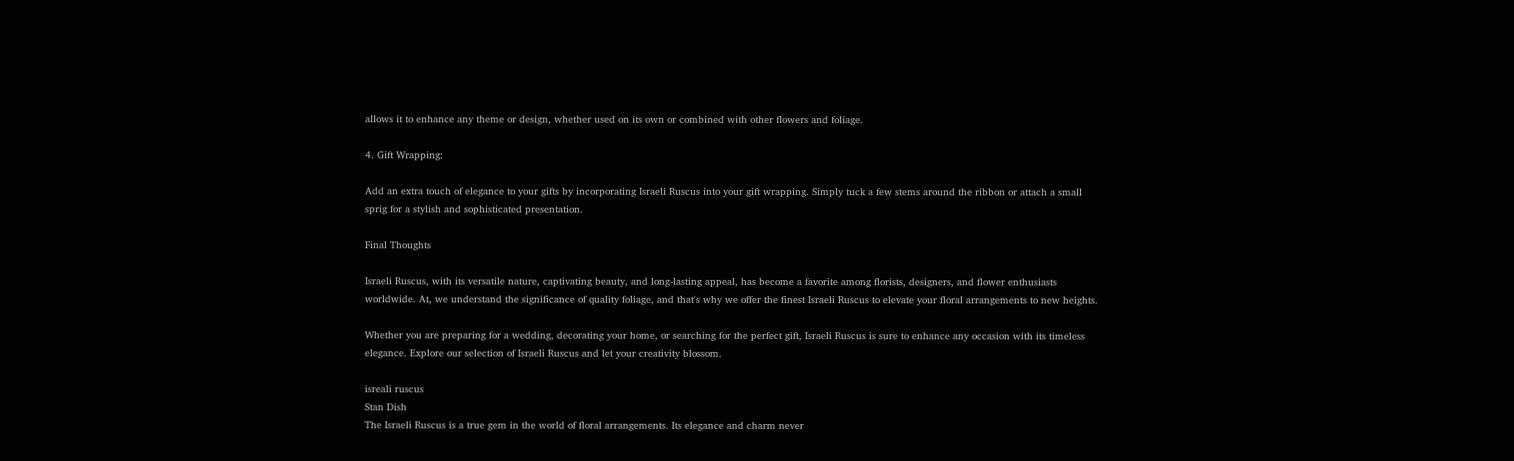allows it to enhance any theme or design, whether used on its own or combined with other flowers and foliage.

4. Gift Wrapping:

Add an extra touch of elegance to your gifts by incorporating Israeli Ruscus into your gift wrapping. Simply tuck a few stems around the ribbon or attach a small sprig for a stylish and sophisticated presentation.

Final Thoughts

Israeli Ruscus, with its versatile nature, captivating beauty, and long-lasting appeal, has become a favorite among florists, designers, and flower enthusiasts worldwide. At, we understand the significance of quality foliage, and that's why we offer the finest Israeli Ruscus to elevate your floral arrangements to new heights.

Whether you are preparing for a wedding, decorating your home, or searching for the perfect gift, Israeli Ruscus is sure to enhance any occasion with its timeless elegance. Explore our selection of Israeli Ruscus and let your creativity blossom.

isreali ruscus
Stan Dish
The Israeli Ruscus is a true gem in the world of floral arrangements. Its elegance and charm never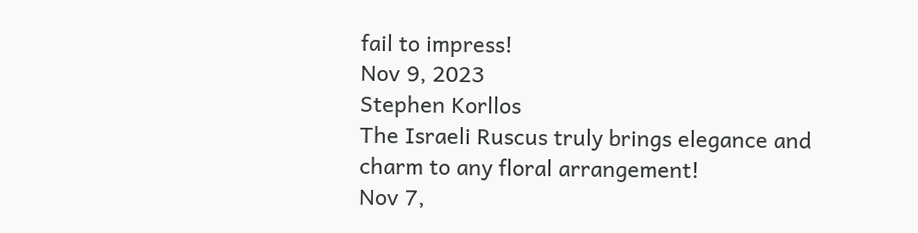fail to impress!
Nov 9, 2023
Stephen Korllos
The Israeli Ruscus truly brings elegance and charm to any floral arrangement!
Nov 7,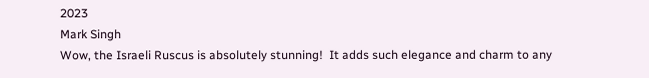2023
Mark Singh
Wow, the Israeli Ruscus is absolutely stunning!  It adds such elegance and charm to any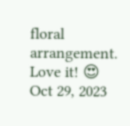floral arrangement. Love it! 😍
Oct 29, 2023